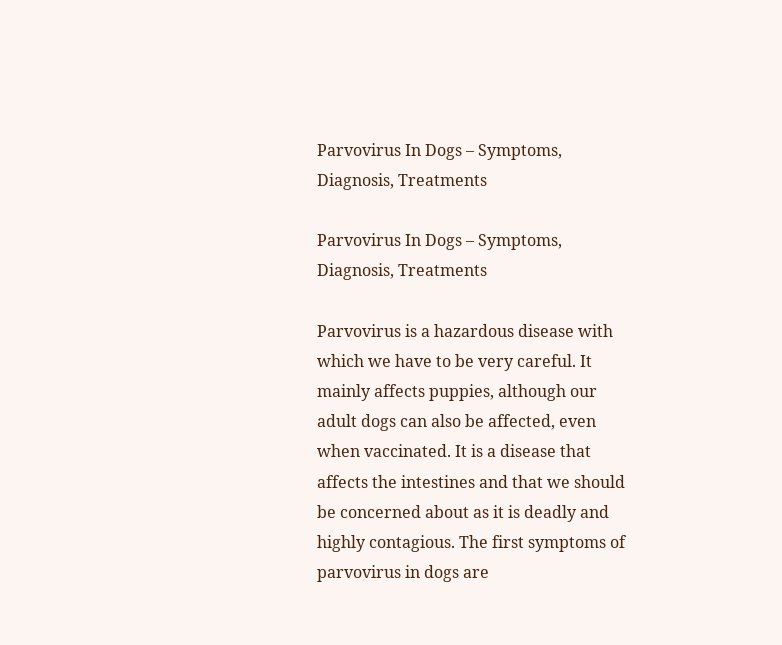Parvovirus In Dogs – Symptoms, Diagnosis, Treatments

Parvovirus In Dogs – Symptoms, Diagnosis, Treatments

Parvovirus is a hazardous disease with which we have to be very careful. It mainly affects puppies, although our adult dogs can also be affected, even when vaccinated. It is a disease that affects the intestines and that we should be concerned about as it is deadly and highly contagious. The first symptoms of parvovirus in dogs are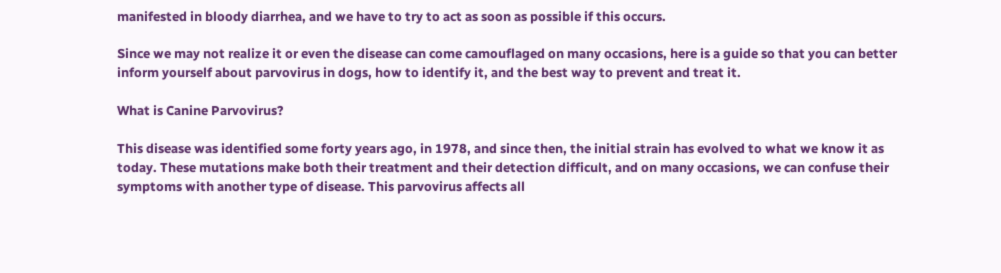manifested in bloody diarrhea, and we have to try to act as soon as possible if this occurs.

Since we may not realize it or even the disease can come camouflaged on many occasions, here is a guide so that you can better inform yourself about parvovirus in dogs, how to identify it, and the best way to prevent and treat it.

What is Canine Parvovirus?

This disease was identified some forty years ago, in 1978, and since then, the initial strain has evolved to what we know it as today. These mutations make both their treatment and their detection difficult, and on many occasions, we can confuse their symptoms with another type of disease. This parvovirus affects all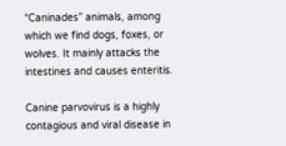“Caninades” animals, among which we find dogs, foxes, or wolves. It mainly attacks the intestines and causes enteritis.

Canine parvovirus is a highly contagious and viral disease in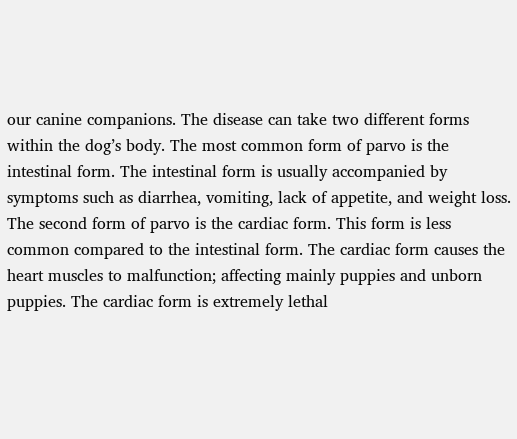our canine companions. The disease can take two different forms within the dog’s body. The most common form of parvo is the intestinal form. The intestinal form is usually accompanied by symptoms such as diarrhea, vomiting, lack of appetite, and weight loss. The second form of parvo is the cardiac form. This form is less common compared to the intestinal form. The cardiac form causes the heart muscles to malfunction; affecting mainly puppies and unborn puppies. The cardiac form is extremely lethal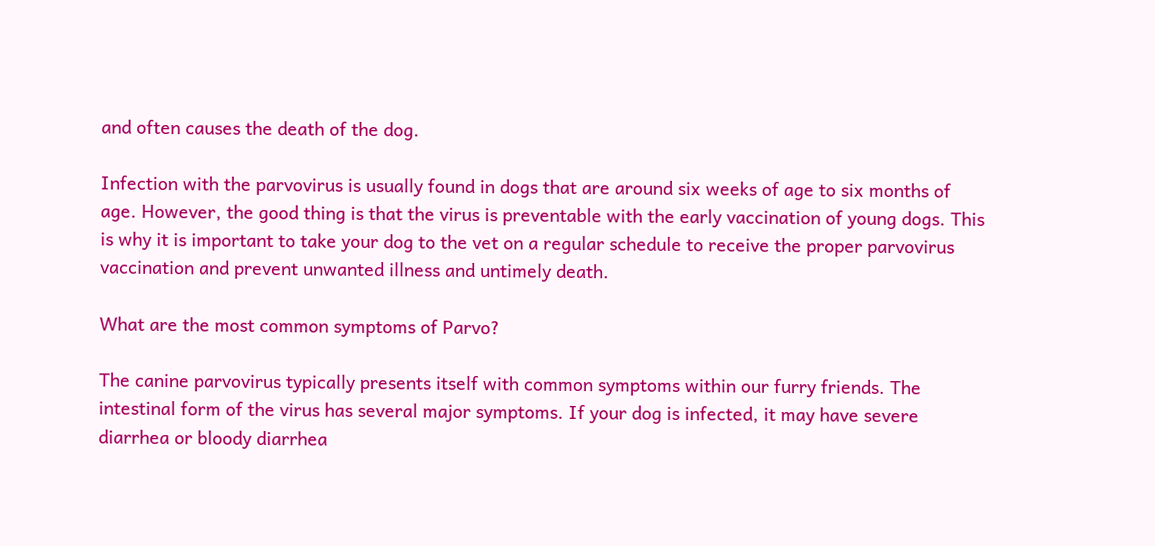and often causes the death of the dog.

Infection with the parvovirus is usually found in dogs that are around six weeks of age to six months of age. However, the good thing is that the virus is preventable with the early vaccination of young dogs. This is why it is important to take your dog to the vet on a regular schedule to receive the proper parvovirus vaccination and prevent unwanted illness and untimely death.

What are the most common symptoms of Parvo?

The canine parvovirus typically presents itself with common symptoms within our furry friends. The intestinal form of the virus has several major symptoms. If your dog is infected, it may have severe diarrhea or bloody diarrhea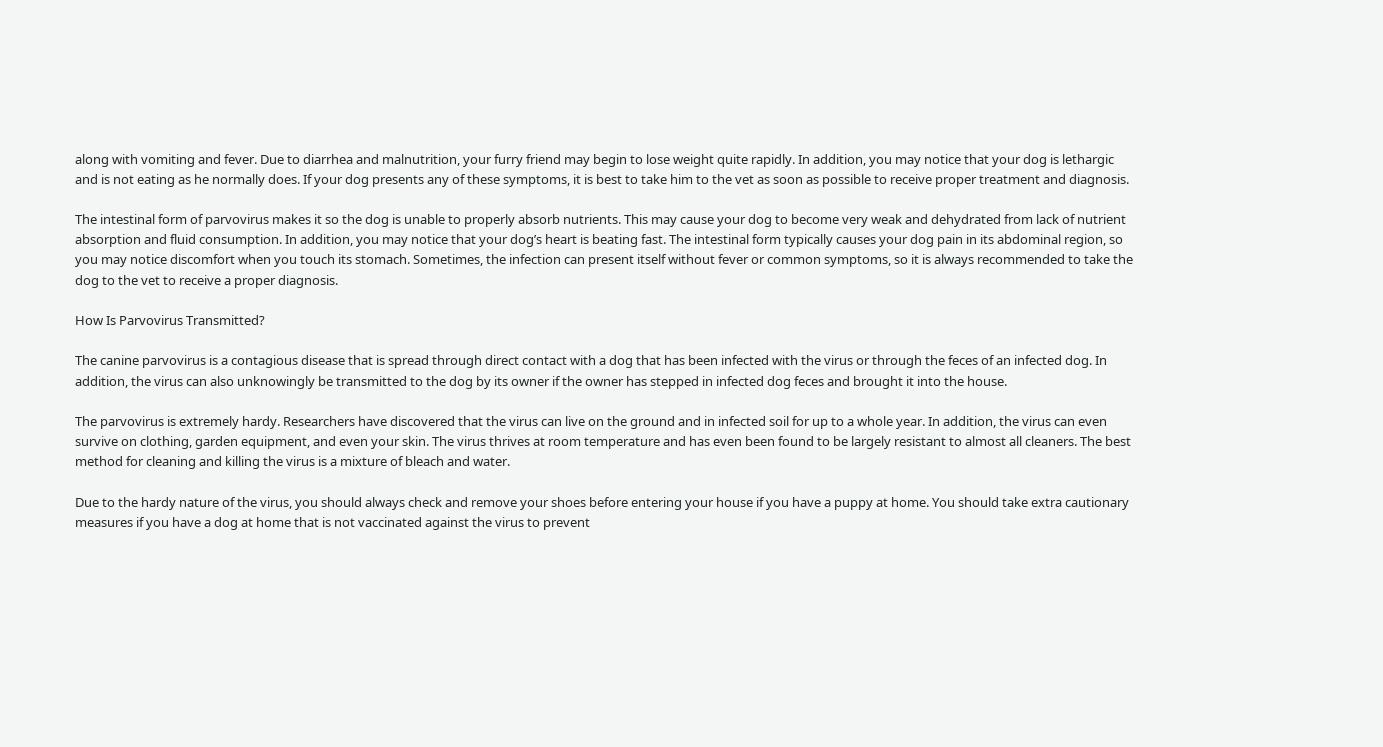along with vomiting and fever. Due to diarrhea and malnutrition, your furry friend may begin to lose weight quite rapidly. In addition, you may notice that your dog is lethargic and is not eating as he normally does. If your dog presents any of these symptoms, it is best to take him to the vet as soon as possible to receive proper treatment and diagnosis.

The intestinal form of parvovirus makes it so the dog is unable to properly absorb nutrients. This may cause your dog to become very weak and dehydrated from lack of nutrient absorption and fluid consumption. In addition, you may notice that your dog’s heart is beating fast. The intestinal form typically causes your dog pain in its abdominal region, so you may notice discomfort when you touch its stomach. Sometimes, the infection can present itself without fever or common symptoms, so it is always recommended to take the dog to the vet to receive a proper diagnosis.

How Is Parvovirus Transmitted?

The canine parvovirus is a contagious disease that is spread through direct contact with a dog that has been infected with the virus or through the feces of an infected dog. In addition, the virus can also unknowingly be transmitted to the dog by its owner if the owner has stepped in infected dog feces and brought it into the house.

The parvovirus is extremely hardy. Researchers have discovered that the virus can live on the ground and in infected soil for up to a whole year. In addition, the virus can even survive on clothing, garden equipment, and even your skin. The virus thrives at room temperature and has even been found to be largely resistant to almost all cleaners. The best method for cleaning and killing the virus is a mixture of bleach and water.

Due to the hardy nature of the virus, you should always check and remove your shoes before entering your house if you have a puppy at home. You should take extra cautionary measures if you have a dog at home that is not vaccinated against the virus to prevent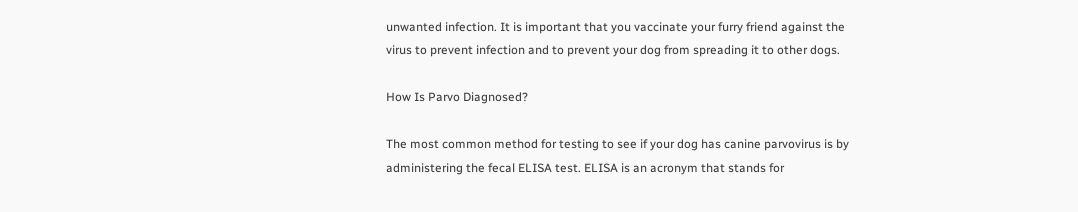unwanted infection. It is important that you vaccinate your furry friend against the virus to prevent infection and to prevent your dog from spreading it to other dogs.

How Is Parvo Diagnosed?

The most common method for testing to see if your dog has canine parvovirus is by administering the fecal ELISA test. ELISA is an acronym that stands for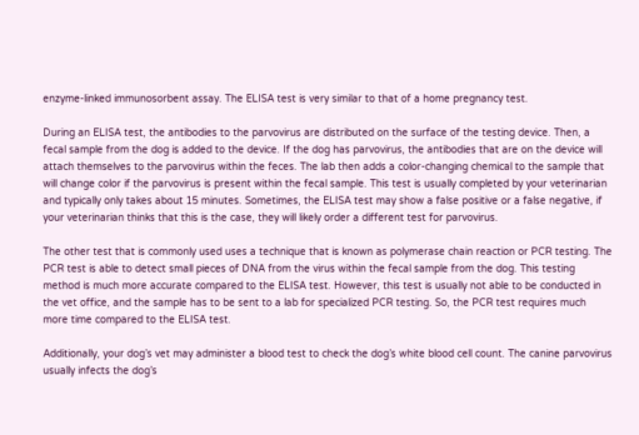enzyme-linked immunosorbent assay. The ELISA test is very similar to that of a home pregnancy test.

During an ELISA test, the antibodies to the parvovirus are distributed on the surface of the testing device. Then, a fecal sample from the dog is added to the device. If the dog has parvovirus, the antibodies that are on the device will attach themselves to the parvovirus within the feces. The lab then adds a color-changing chemical to the sample that will change color if the parvovirus is present within the fecal sample. This test is usually completed by your veterinarian and typically only takes about 15 minutes. Sometimes, the ELISA test may show a false positive or a false negative, if your veterinarian thinks that this is the case, they will likely order a different test for parvovirus.

The other test that is commonly used uses a technique that is known as polymerase chain reaction or PCR testing. The PCR test is able to detect small pieces of DNA from the virus within the fecal sample from the dog. This testing method is much more accurate compared to the ELISA test. However, this test is usually not able to be conducted in the vet office, and the sample has to be sent to a lab for specialized PCR testing. So, the PCR test requires much more time compared to the ELISA test.

Additionally, your dog’s vet may administer a blood test to check the dog’s white blood cell count. The canine parvovirus usually infects the dog’s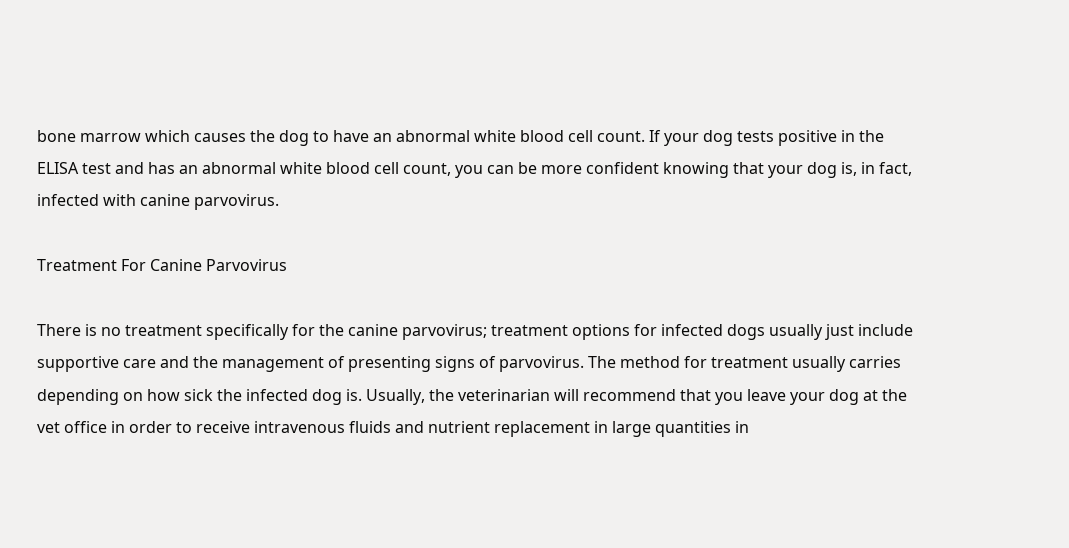bone marrow which causes the dog to have an abnormal white blood cell count. If your dog tests positive in the ELISA test and has an abnormal white blood cell count, you can be more confident knowing that your dog is, in fact, infected with canine parvovirus.

Treatment For Canine Parvovirus

There is no treatment specifically for the canine parvovirus; treatment options for infected dogs usually just include supportive care and the management of presenting signs of parvovirus. The method for treatment usually carries depending on how sick the infected dog is. Usually, the veterinarian will recommend that you leave your dog at the vet office in order to receive intravenous fluids and nutrient replacement in large quantities in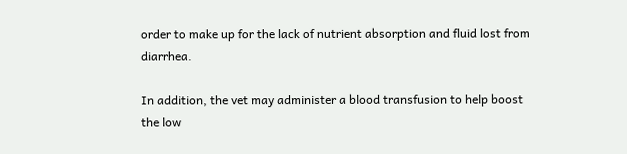order to make up for the lack of nutrient absorption and fluid lost from diarrhea.

In addition, the vet may administer a blood transfusion to help boost the low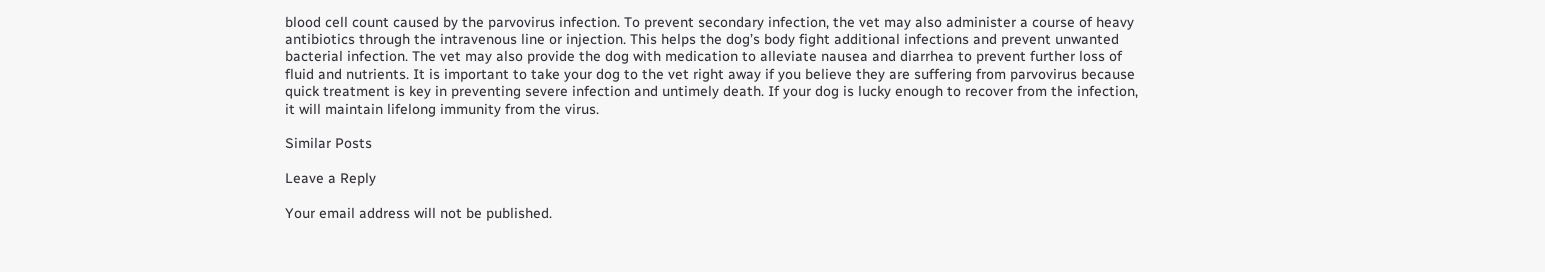blood cell count caused by the parvovirus infection. To prevent secondary infection, the vet may also administer a course of heavy antibiotics through the intravenous line or injection. This helps the dog’s body fight additional infections and prevent unwanted bacterial infection. The vet may also provide the dog with medication to alleviate nausea and diarrhea to prevent further loss of fluid and nutrients. It is important to take your dog to the vet right away if you believe they are suffering from parvovirus because quick treatment is key in preventing severe infection and untimely death. If your dog is lucky enough to recover from the infection, it will maintain lifelong immunity from the virus.

Similar Posts

Leave a Reply

Your email address will not be published.